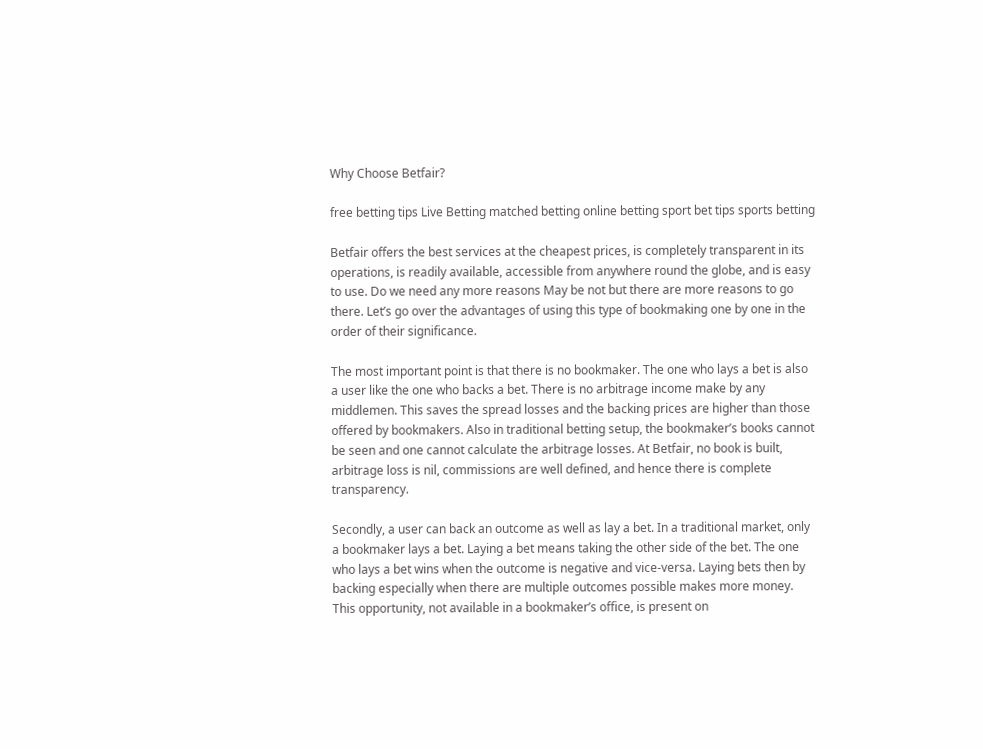Why Choose Betfair?

free betting tips Live Betting matched betting online betting sport bet tips sports betting

Betfair offers the best services at the cheapest prices, is completely transparent in its operations, is readily available, accessible from anywhere round the globe, and is easy to use. Do we need any more reasons May be not but there are more reasons to go there. Let’s go over the advantages of using this type of bookmaking one by one in the order of their significance.

The most important point is that there is no bookmaker. The one who lays a bet is also a user like the one who backs a bet. There is no arbitrage income make by any middlemen. This saves the spread losses and the backing prices are higher than those offered by bookmakers. Also in traditional betting setup, the bookmaker’s books cannot be seen and one cannot calculate the arbitrage losses. At Betfair, no book is built, arbitrage loss is nil, commissions are well defined, and hence there is complete transparency.

Secondly, a user can back an outcome as well as lay a bet. In a traditional market, only a bookmaker lays a bet. Laying a bet means taking the other side of the bet. The one who lays a bet wins when the outcome is negative and vice-versa. Laying bets then by backing especially when there are multiple outcomes possible makes more money. This opportunity, not available in a bookmaker’s office, is present on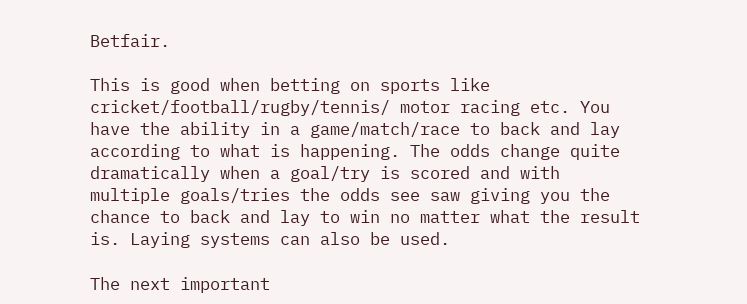Betfair.

This is good when betting on sports like cricket/football/rugby/tennis/ motor racing etc. You have the ability in a game/match/race to back and lay according to what is happening. The odds change quite dramatically when a goal/try is scored and with multiple goals/tries the odds see saw giving you the chance to back and lay to win no matter what the result is. Laying systems can also be used.

The next important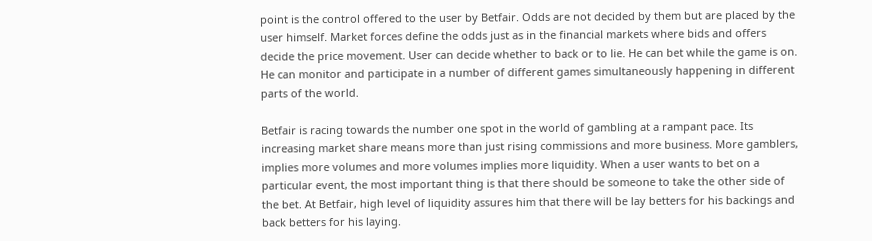point is the control offered to the user by Betfair. Odds are not decided by them but are placed by the user himself. Market forces define the odds just as in the financial markets where bids and offers decide the price movement. User can decide whether to back or to lie. He can bet while the game is on. He can monitor and participate in a number of different games simultaneously happening in different parts of the world.

Betfair is racing towards the number one spot in the world of gambling at a rampant pace. Its increasing market share means more than just rising commissions and more business. More gamblers, implies more volumes and more volumes implies more liquidity. When a user wants to bet on a particular event, the most important thing is that there should be someone to take the other side of the bet. At Betfair, high level of liquidity assures him that there will be lay betters for his backings and back betters for his laying.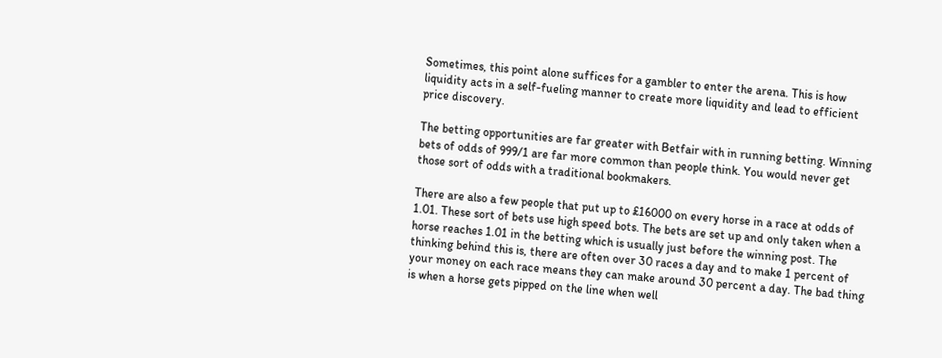Sometimes, this point alone suffices for a gambler to enter the arena. This is how liquidity acts in a self-fueling manner to create more liquidity and lead to efficient price discovery.

The betting opportunities are far greater with Betfair with in running betting. Winning bets of odds of 999/1 are far more common than people think. You would never get those sort of odds with a traditional bookmakers.

There are also a few people that put up to £16000 on every horse in a race at odds of 1.01. These sort of bets use high speed bots. The bets are set up and only taken when a horse reaches 1.01 in the betting which is usually just before the winning post. The thinking behind this is, there are often over 30 races a day and to make 1 percent of your money on each race means they can make around 30 percent a day. The bad thing is when a horse gets pipped on the line when well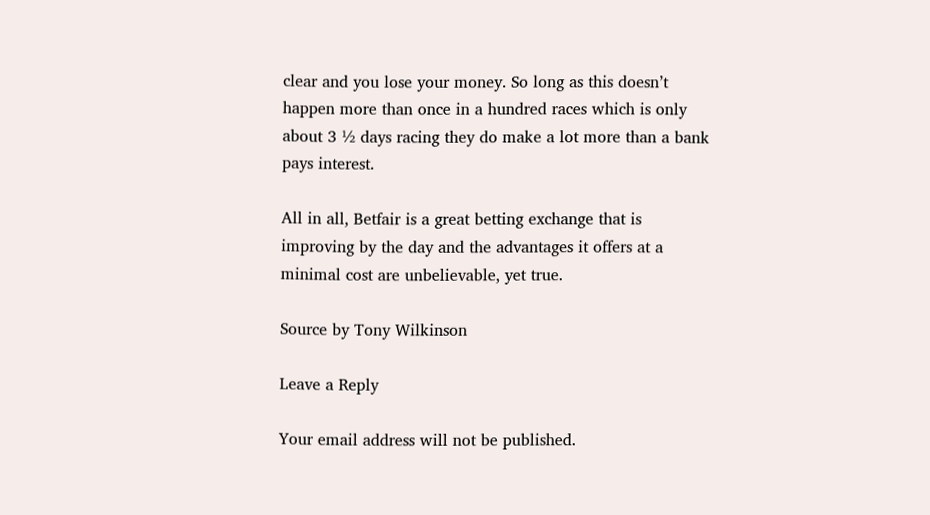clear and you lose your money. So long as this doesn’t happen more than once in a hundred races which is only about 3 ½ days racing they do make a lot more than a bank pays interest.

All in all, Betfair is a great betting exchange that is improving by the day and the advantages it offers at a minimal cost are unbelievable, yet true.

Source by Tony Wilkinson

Leave a Reply

Your email address will not be published.